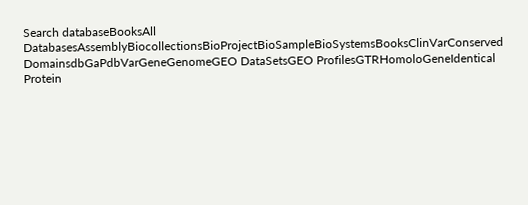Search databaseBooksAll DatabasesAssemblyBiocollectionsBioProjectBioSampleBioSystemsBooksClinVarConserved DomainsdbGaPdbVarGeneGenomeGEO DataSetsGEO ProfilesGTRHomoloGeneIdentical Protein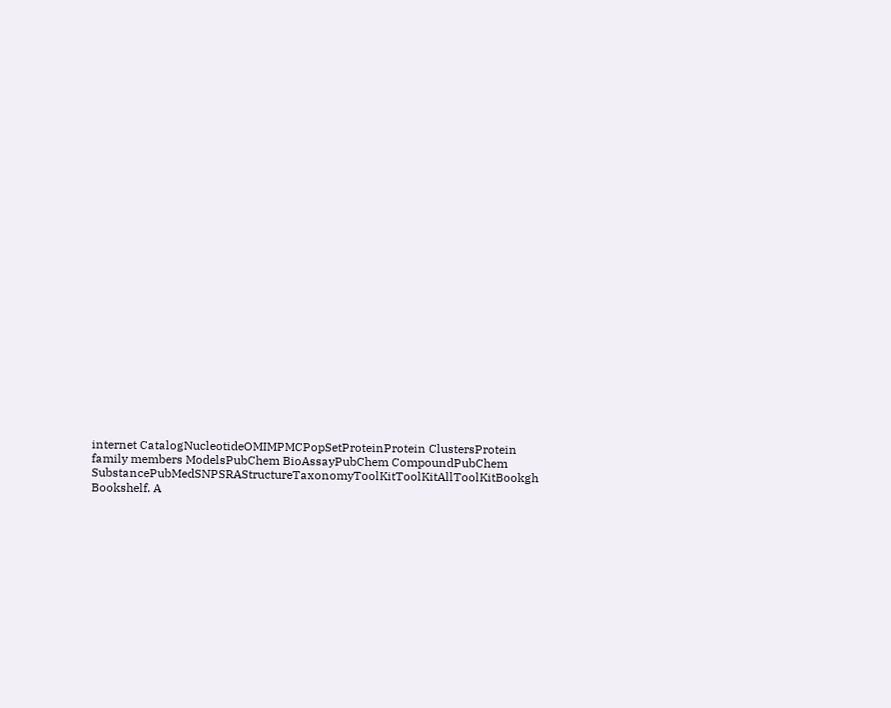internet CatalogNucleotideOMIMPMCPopSetProteinProtein ClustersProtein family members ModelsPubChem BioAssayPubChem CompoundPubChem SubstancePubMedSNPSRAStructureTaxonomyToolKitToolKitAllToolKitBookgh Bookshelf. A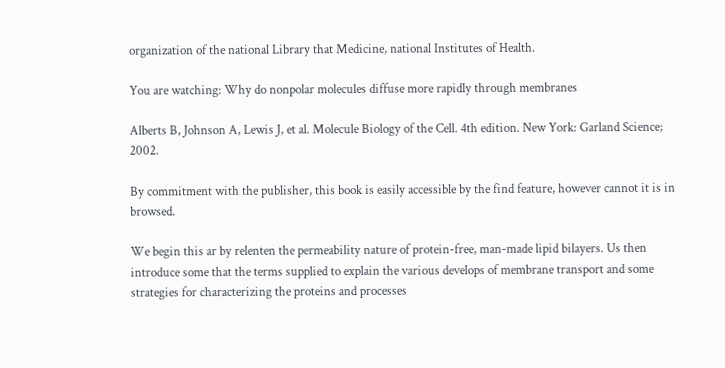organization of the national Library that Medicine, national Institutes of Health.

You are watching: Why do nonpolar molecules diffuse more rapidly through membranes

Alberts B, Johnson A, Lewis J, et al. Molecule Biology of the Cell. 4th edition. New York: Garland Science; 2002.

By commitment with the publisher, this book is easily accessible by the find feature, however cannot it is in browsed.

We begin this ar by relenten the permeability nature of protein-free, man-made lipid bilayers. Us then introduce some that the terms supplied to explain the various develops of membrane transport and some strategies for characterizing the proteins and processes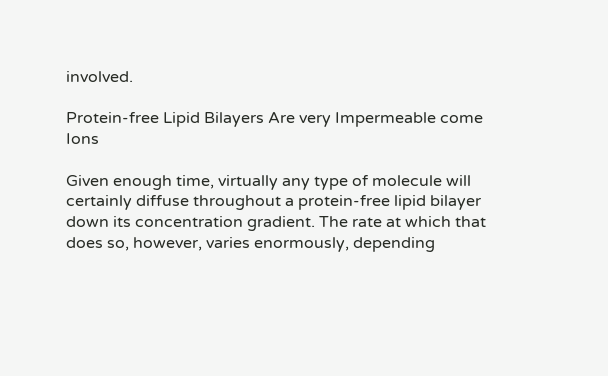involved.

Protein-free Lipid Bilayers Are very Impermeable come Ions

Given enough time, virtually any type of molecule will certainly diffuse throughout a protein-free lipid bilayer down its concentration gradient. The rate at which that does so, however, varies enormously, depending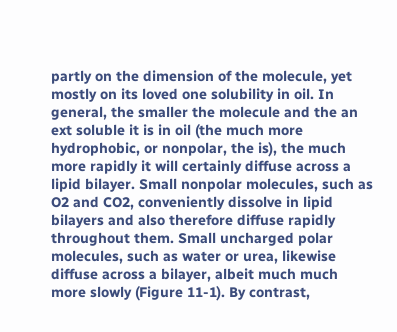partly on the dimension of the molecule, yet mostly on its loved one solubility in oil. In general, the smaller the molecule and the an ext soluble it is in oil (the much more hydrophobic, or nonpolar, the is), the much more rapidly it will certainly diffuse across a lipid bilayer. Small nonpolar molecules, such as O2 and CO2, conveniently dissolve in lipid bilayers and also therefore diffuse rapidly throughout them. Small uncharged polar molecules, such as water or urea, likewise diffuse across a bilayer, albeit much much more slowly (Figure 11-1). By contrast,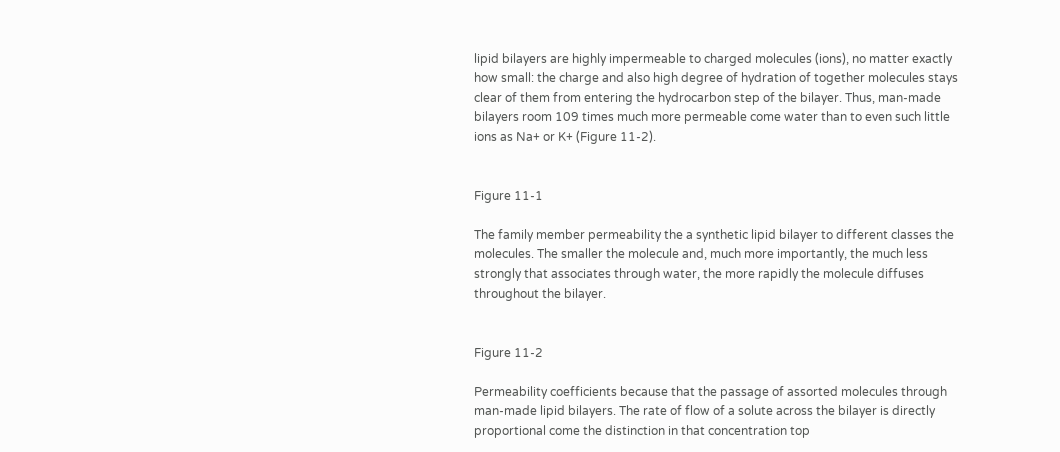lipid bilayers are highly impermeable to charged molecules (ions), no matter exactly how small: the charge and also high degree of hydration of together molecules stays clear of them from entering the hydrocarbon step of the bilayer. Thus, man-made bilayers room 109 times much more permeable come water than to even such little ions as Na+ or K+ (Figure 11-2).


Figure 11-1

The family member permeability the a synthetic lipid bilayer to different classes the molecules. The smaller the molecule and, much more importantly, the much less strongly that associates through water, the more rapidly the molecule diffuses throughout the bilayer.


Figure 11-2

Permeability coefficients because that the passage of assorted molecules through man-made lipid bilayers. The rate of flow of a solute across the bilayer is directly proportional come the distinction in that concentration top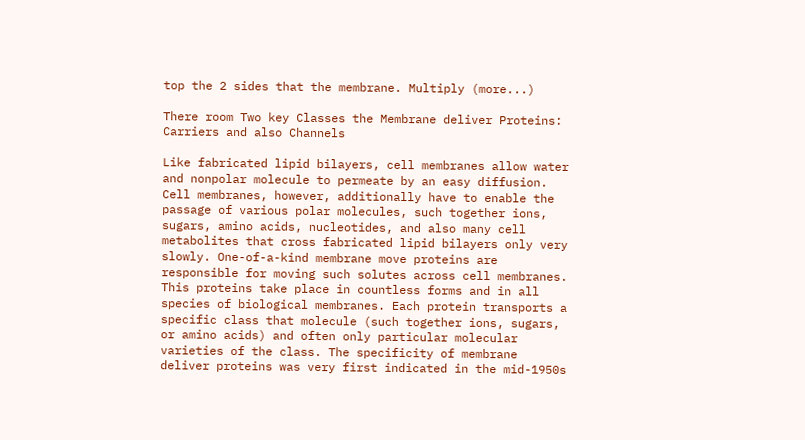top the 2 sides that the membrane. Multiply (more...)

There room Two key Classes the Membrane deliver Proteins: Carriers and also Channels

Like fabricated lipid bilayers, cell membranes allow water and nonpolar molecule to permeate by an easy diffusion. Cell membranes, however, additionally have to enable the passage of various polar molecules, such together ions, sugars, amino acids, nucleotides, and also many cell metabolites that cross fabricated lipid bilayers only very slowly. One-of-a-kind membrane move proteins are responsible for moving such solutes across cell membranes. This proteins take place in countless forms and in all species of biological membranes. Each protein transports a specific class that molecule (such together ions, sugars, or amino acids) and often only particular molecular varieties of the class. The specificity of membrane deliver proteins was very first indicated in the mid-1950s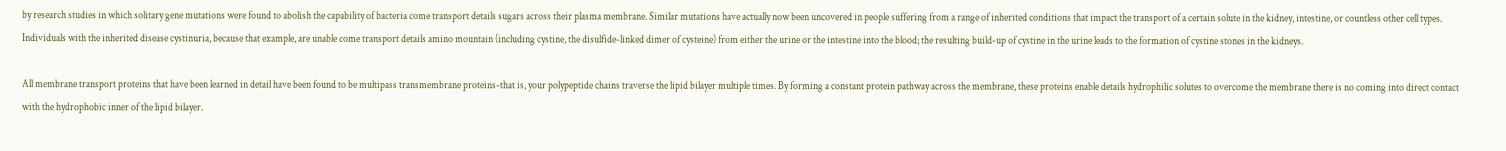by research studies in which solitary gene mutations were found to abolish the capability of bacteria come transport details sugars across their plasma membrane. Similar mutations have actually now been uncovered in people suffering from a range of inherited conditions that impact the transport of a certain solute in the kidney, intestine, or countless other cell types. Individuals with the inherited disease cystinuria, because that example, are unable come transport details amino mountain (including cystine, the disulfide-linked dimer of cysteine) from either the urine or the intestine into the blood; the resulting build-up of cystine in the urine leads to the formation of cystine stones in the kidneys.

All membrane transport proteins that have been learned in detail have been found to be multipass transmembrane proteins-that is, your polypeptide chains traverse the lipid bilayer multiple times. By forming a constant protein pathway across the membrane, these proteins enable details hydrophilic solutes to overcome the membrane there is no coming into direct contact with the hydrophobic inner of the lipid bilayer.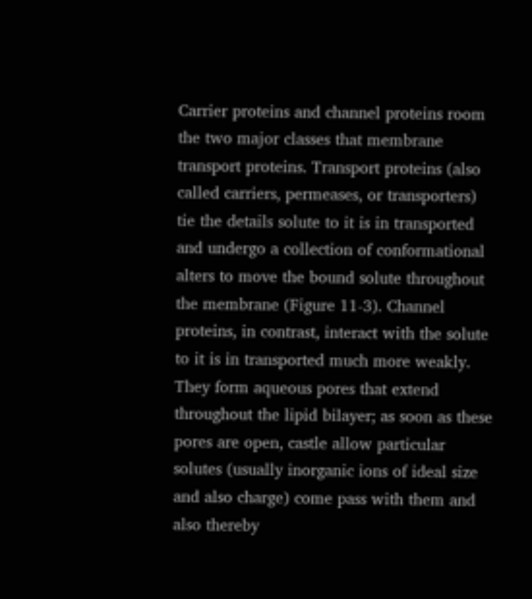Carrier proteins and channel proteins room the two major classes that membrane transport proteins. Transport proteins (also called carriers, permeases, or transporters) tie the details solute to it is in transported and undergo a collection of conformational alters to move the bound solute throughout the membrane (Figure 11-3). Channel proteins, in contrast, interact with the solute to it is in transported much more weakly. They form aqueous pores that extend throughout the lipid bilayer; as soon as these pores are open, castle allow particular solutes (usually inorganic ions of ideal size and also charge) come pass with them and also thereby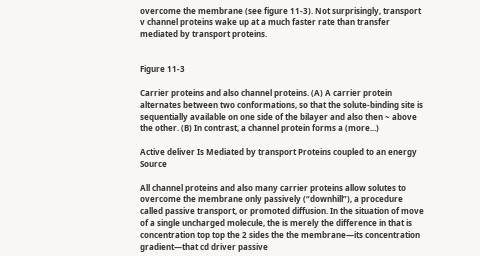overcome the membrane (see figure 11-3). Not surprisingly, transport v channel proteins wake up at a much faster rate than transfer mediated by transport proteins.


Figure 11-3

Carrier proteins and also channel proteins. (A) A carrier protein alternates between two conformations, so that the solute-binding site is sequentially available on one side of the bilayer and also then ~ above the other. (B) In contrast, a channel protein forms a (more...)

Active deliver Is Mediated by transport Proteins coupled to an energy Source

All channel proteins and also many carrier proteins allow solutes to overcome the membrane only passively (“downhill”), a procedure called passive transport, or promoted diffusion. In the situation of move of a single uncharged molecule, the is merely the difference in that is concentration top top the 2 sides the the membrane—its concentration gradient—that cd driver passive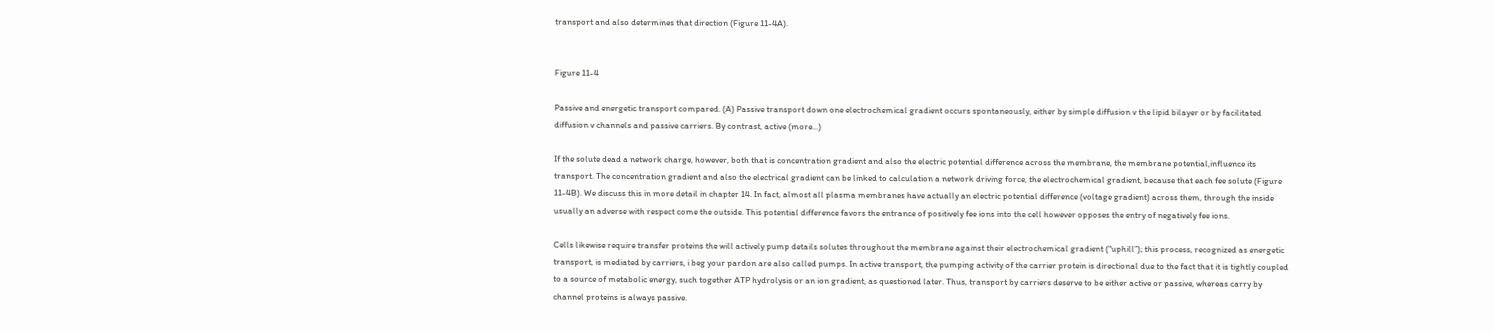transport and also determines that direction (Figure 11-4A).


Figure 11-4

Passive and energetic transport compared. (A) Passive transport down one electrochemical gradient occurs spontaneously, either by simple diffusion v the lipid bilayer or by facilitated diffusion v channels and passive carriers. By contrast, active (more...)

If the solute dead a network charge, however, both that is concentration gradient and also the electric potential difference across the membrane, the membrane potential,influence its transport. The concentration gradient and also the electrical gradient can be linked to calculation a network driving force, the electrochemical gradient, because that each fee solute (Figure 11-4B). We discuss this in more detail in chapter 14. In fact, almost all plasma membranes have actually an electric potential difference (voltage gradient) across them, through the inside usually an adverse with respect come the outside. This potential difference favors the entrance of positively fee ions into the cell however opposes the entry of negatively fee ions.

Cells likewise require transfer proteins the will actively pump details solutes throughout the membrane against their electrochemical gradient (“uphill”); this process, recognized as energetic transport, is mediated by carriers, i beg your pardon are also called pumps. In active transport, the pumping activity of the carrier protein is directional due to the fact that it is tightly coupled to a source of metabolic energy, such together ATP hydrolysis or an ion gradient, as questioned later. Thus, transport by carriers deserve to be either active or passive, whereas carry by channel proteins is always passive.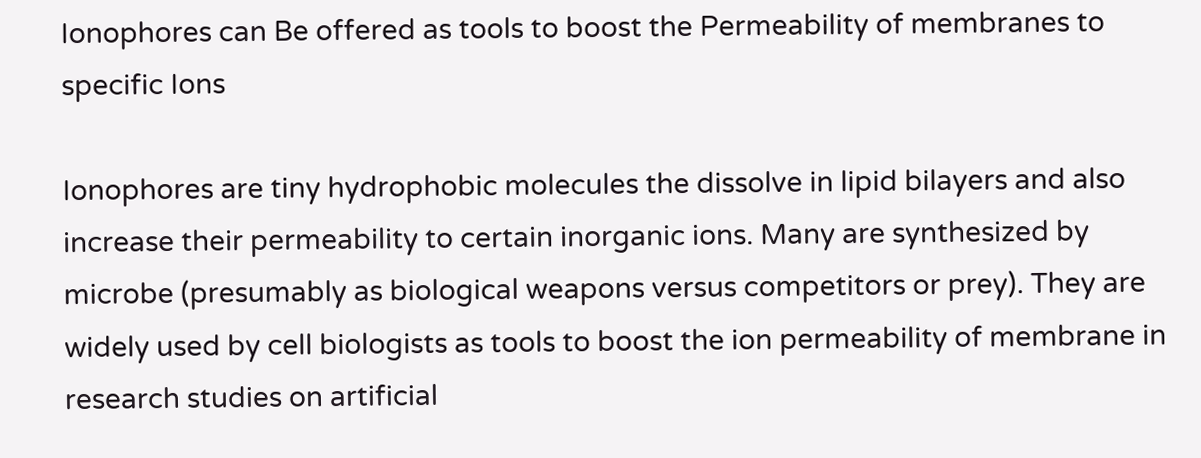Ionophores can Be offered as tools to boost the Permeability of membranes to specific Ions

Ionophores are tiny hydrophobic molecules the dissolve in lipid bilayers and also increase their permeability to certain inorganic ions. Many are synthesized by microbe (presumably as biological weapons versus competitors or prey). They are widely used by cell biologists as tools to boost the ion permeability of membrane in research studies on artificial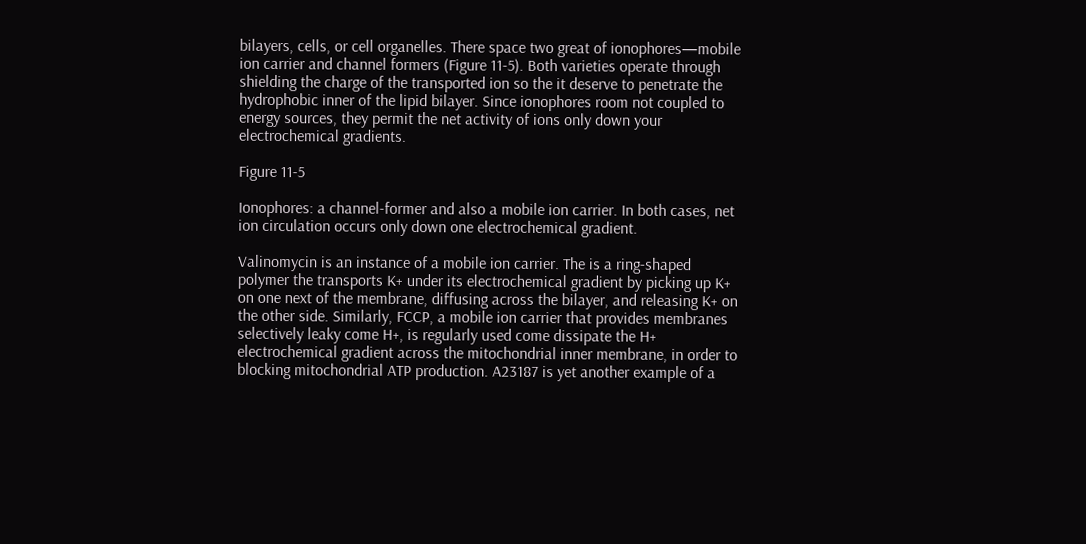bilayers, cells, or cell organelles. There space two great of ionophores—mobile ion carrier and channel formers (Figure 11-5). Both varieties operate through shielding the charge of the transported ion so the it deserve to penetrate the hydrophobic inner of the lipid bilayer. Since ionophores room not coupled to energy sources, they permit the net activity of ions only down your electrochemical gradients.

Figure 11-5

Ionophores: a channel-former and also a mobile ion carrier. In both cases, net ion circulation occurs only down one electrochemical gradient.

Valinomycin is an instance of a mobile ion carrier. The is a ring-shaped polymer the transports K+ under its electrochemical gradient by picking up K+ on one next of the membrane, diffusing across the bilayer, and releasing K+ on the other side. Similarly, FCCP, a mobile ion carrier that provides membranes selectively leaky come H+, is regularly used come dissipate the H+ electrochemical gradient across the mitochondrial inner membrane, in order to blocking mitochondrial ATP production. A23187 is yet another example of a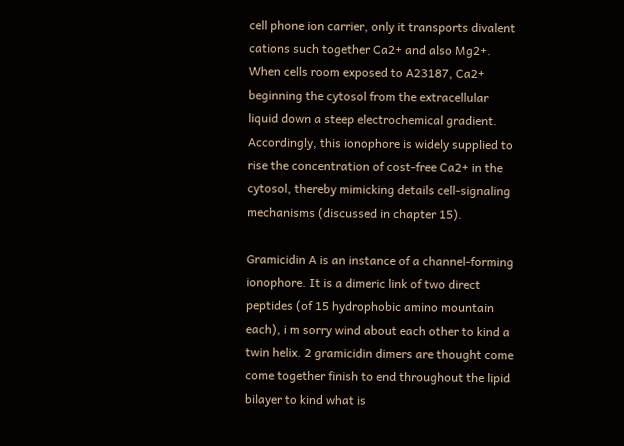cell phone ion carrier, only it transports divalent cations such together Ca2+ and also Mg2+. When cells room exposed to A23187, Ca2+ beginning the cytosol from the extracellular liquid down a steep electrochemical gradient. Accordingly, this ionophore is widely supplied to rise the concentration of cost-free Ca2+ in the cytosol, thereby mimicking details cell-signaling mechanisms (discussed in chapter 15).

Gramicidin A is an instance of a channel-forming ionophore. It is a dimeric link of two direct peptides (of 15 hydrophobic amino mountain each), i m sorry wind about each other to kind a twin helix. 2 gramicidin dimers are thought come come together finish to end throughout the lipid bilayer to kind what is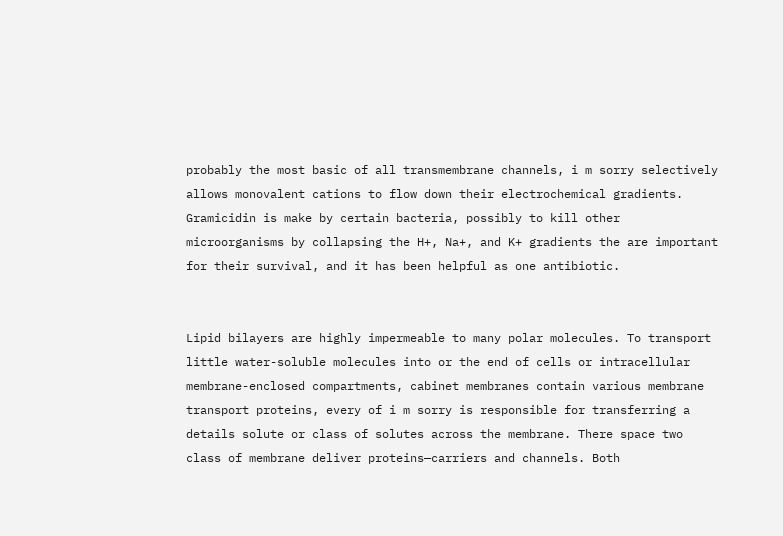probably the most basic of all transmembrane channels, i m sorry selectively allows monovalent cations to flow down their electrochemical gradients. Gramicidin is make by certain bacteria, possibly to kill other microorganisms by collapsing the H+, Na+, and K+ gradients the are important for their survival, and it has been helpful as one antibiotic.


Lipid bilayers are highly impermeable to many polar molecules. To transport little water-soluble molecules into or the end of cells or intracellular membrane-enclosed compartments, cabinet membranes contain various membrane transport proteins, every of i m sorry is responsible for transferring a details solute or class of solutes across the membrane. There space two class of membrane deliver proteins—carriers and channels. Both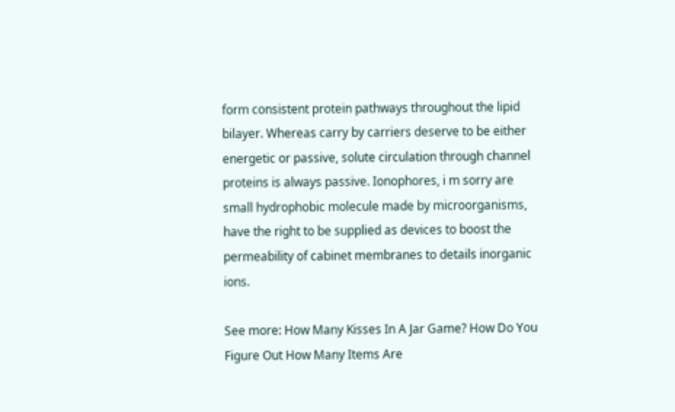form consistent protein pathways throughout the lipid bilayer. Whereas carry by carriers deserve to be either energetic or passive, solute circulation through channel proteins is always passive. Ionophores, i m sorry are small hydrophobic molecule made by microorganisms, have the right to be supplied as devices to boost the permeability of cabinet membranes to details inorganic ions.

See more: How Many Kisses In A Jar Game? How Do You Figure Out How Many Items Are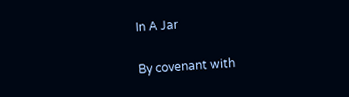In A Jar

By covenant with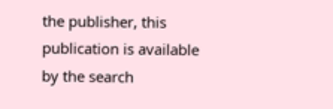the publisher, this publication is available by the search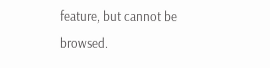feature, but cannot be browsed.